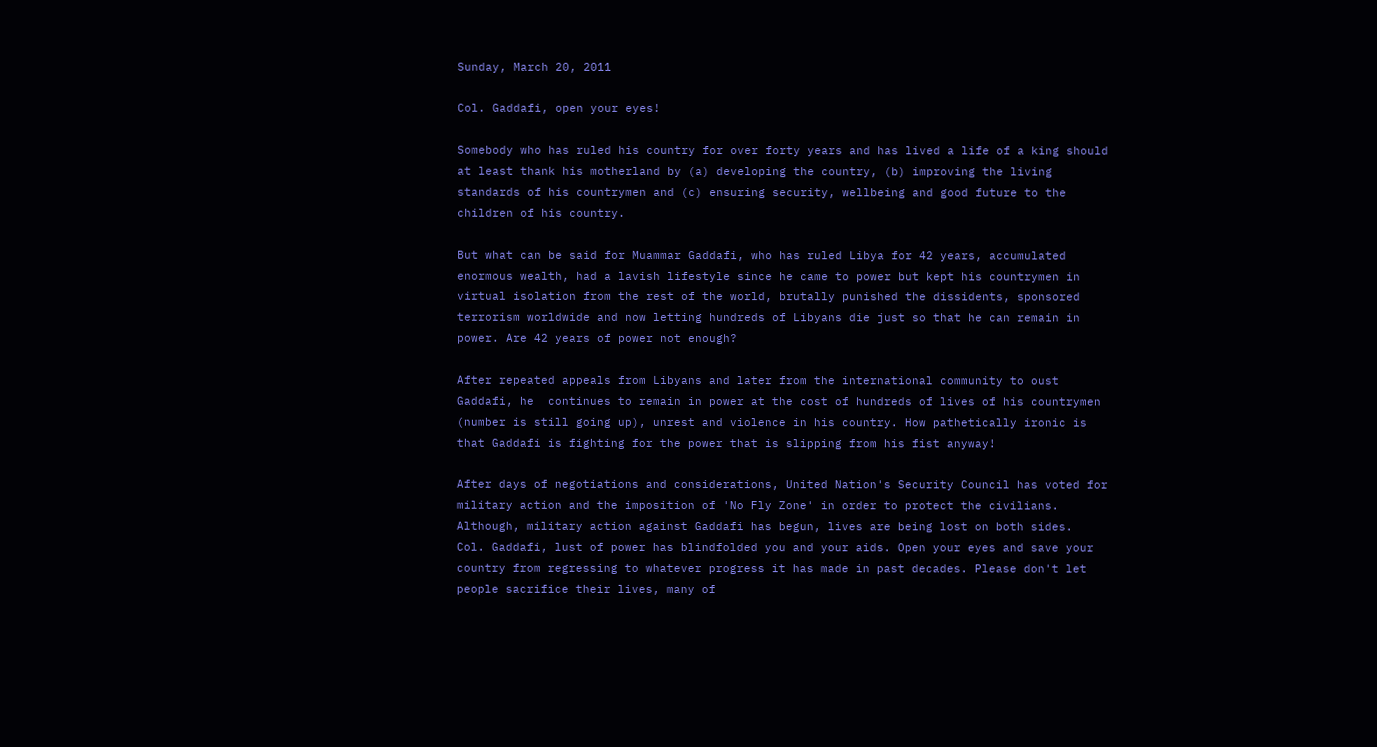Sunday, March 20, 2011

Col. Gaddafi, open your eyes!

Somebody who has ruled his country for over forty years and has lived a life of a king should at least thank his motherland by (a) developing the country, (b) improving the living standards of his countrymen and (c) ensuring security, wellbeing and good future to the children of his country.

But what can be said for Muammar Gaddafi, who has ruled Libya for 42 years, accumulated enormous wealth, had a lavish lifestyle since he came to power but kept his countrymen in virtual isolation from the rest of the world, brutally punished the dissidents, sponsored terrorism worldwide and now letting hundreds of Libyans die just so that he can remain in power. Are 42 years of power not enough?

After repeated appeals from Libyans and later from the international community to oust Gaddafi, he  continues to remain in power at the cost of hundreds of lives of his countrymen (number is still going up), unrest and violence in his country. How pathetically ironic is that Gaddafi is fighting for the power that is slipping from his fist anyway!

After days of negotiations and considerations, United Nation's Security Council has voted for military action and the imposition of 'No Fly Zone' in order to protect the civilians. Although, military action against Gaddafi has begun, lives are being lost on both sides.
Col. Gaddafi, lust of power has blindfolded you and your aids. Open your eyes and save your country from regressing to whatever progress it has made in past decades. Please don't let people sacrifice their lives, many of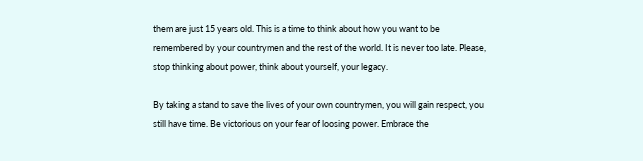them are just 15 years old. This is a time to think about how you want to be remembered by your countrymen and the rest of the world. It is never too late. Please, stop thinking about power, think about yourself, your legacy.

By taking a stand to save the lives of your own countrymen, you will gain respect, you still have time. Be victorious on your fear of loosing power. Embrace the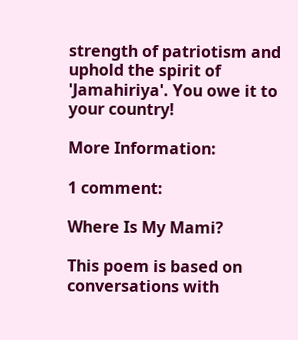strength of patriotism and uphold the spirit of 'Jamahiriya'. You owe it to your country!

More Information:

1 comment:

Where Is My Mami?

This poem is based on conversations with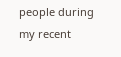people during my recent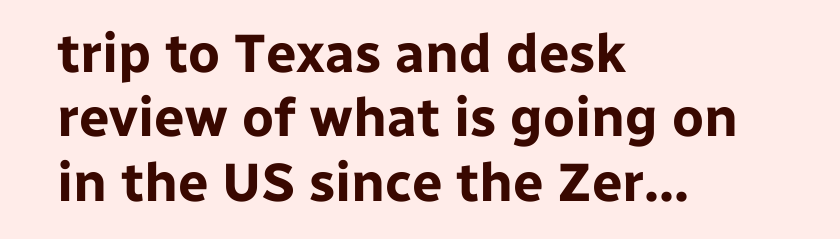trip to Texas and desk review of what is going on in the US since the Zer...